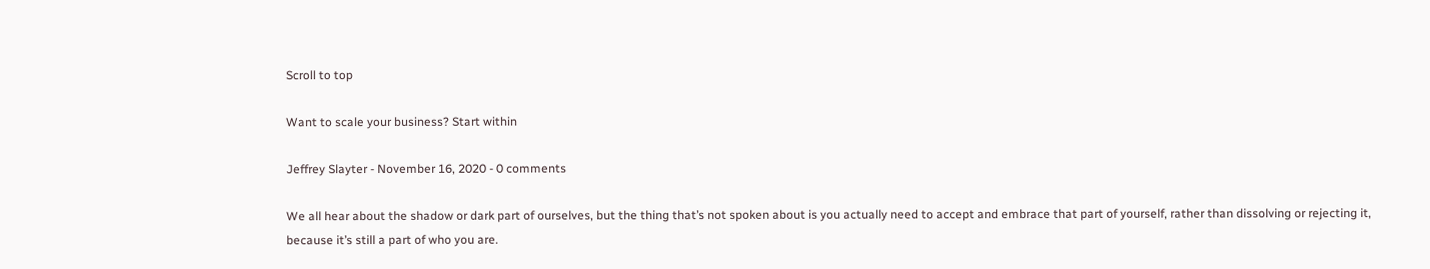Scroll to top

Want to scale your business? Start within

Jeffrey Slayter - November 16, 2020 - 0 comments

We all hear about the shadow or dark part of ourselves, but the thing that’s not spoken about is you actually need to accept and embrace that part of yourself, rather than dissolving or rejecting it, because it’s still a part of who you are.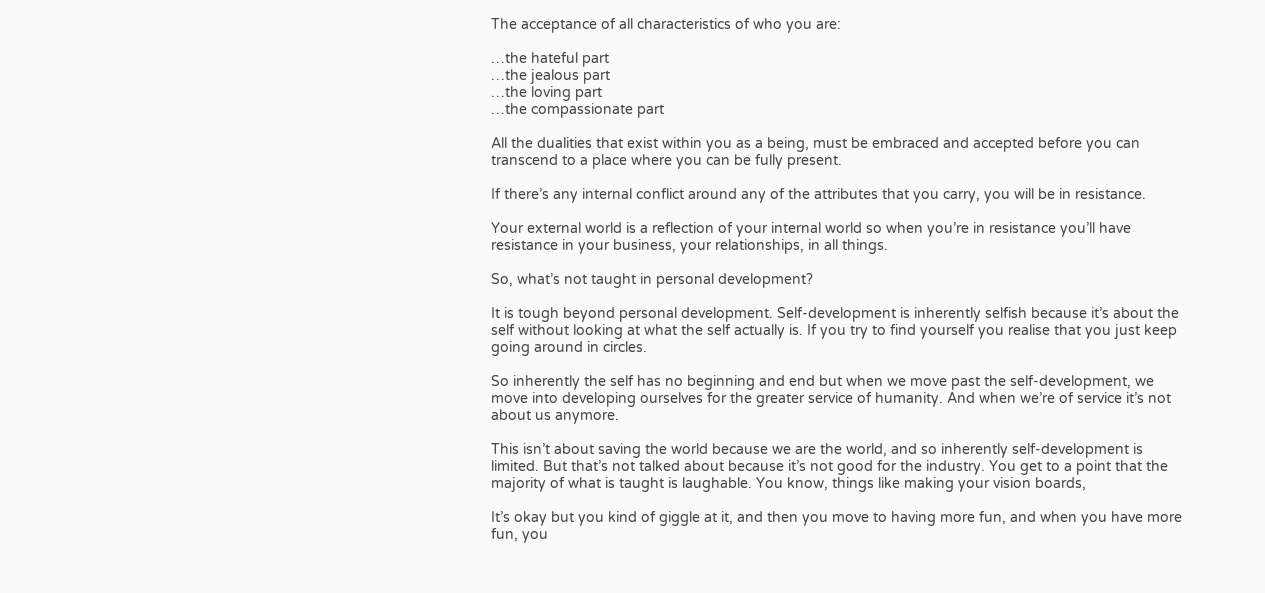The acceptance of all characteristics of who you are:

…the hateful part
…the jealous part
…the loving part
…the compassionate part

All the dualities that exist within you as a being, must be embraced and accepted before you can transcend to a place where you can be fully present.

If there’s any internal conflict around any of the attributes that you carry, you will be in resistance.

Your external world is a reflection of your internal world so when you’re in resistance you’ll have resistance in your business, your relationships, in all things.

So, what’s not taught in personal development?

It is tough beyond personal development. Self-development is inherently selfish because it’s about the self without looking at what the self actually is. If you try to find yourself you realise that you just keep going around in circles.

So inherently the self has no beginning and end but when we move past the self-development, we move into developing ourselves for the greater service of humanity. And when we’re of service it’s not about us anymore.

This isn’t about saving the world because we are the world, and so inherently self-development is limited. But that’s not talked about because it’s not good for the industry. You get to a point that the majority of what is taught is laughable. You know, things like making your vision boards,

It’s okay but you kind of giggle at it, and then you move to having more fun, and when you have more fun, you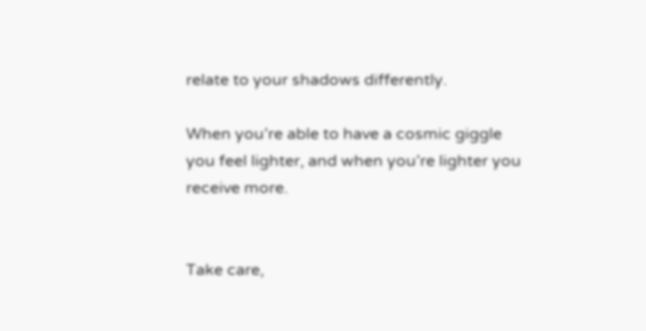relate to your shadows differently.

When you’re able to have a cosmic giggle you feel lighter, and when you’re lighter you receive more.


Take care,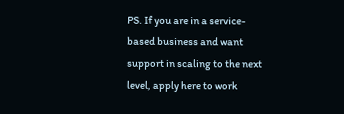PS. If you are in a service-based business and want support in scaling to the next level, apply here to work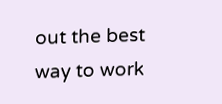out the best way to work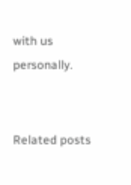with us personally.


Related posts